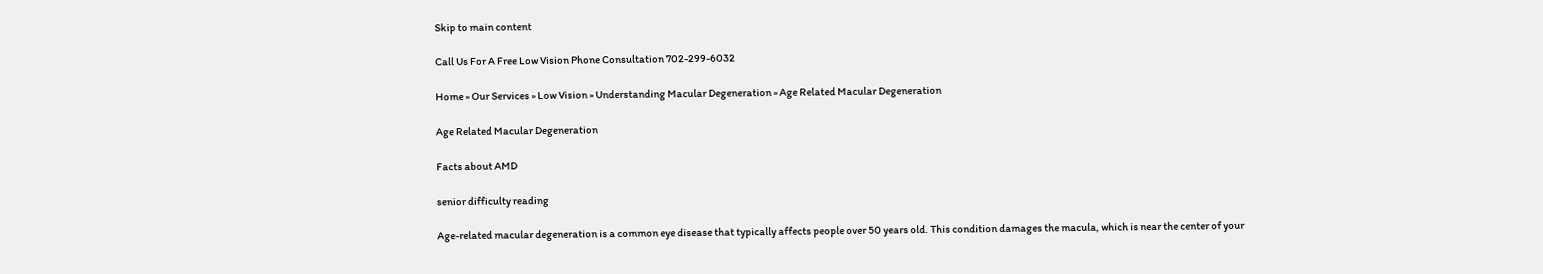Skip to main content

Call Us For A Free Low Vision Phone Consultation 702-299-6032

Home » Our Services » Low Vision » Understanding Macular Degeneration » Age Related Macular Degeneration

Age Related Macular Degeneration

Facts about AMD

senior difficulty reading

Age-related macular degeneration is a common eye disease that typically affects people over 50 years old. This condition damages the macula, which is near the center of your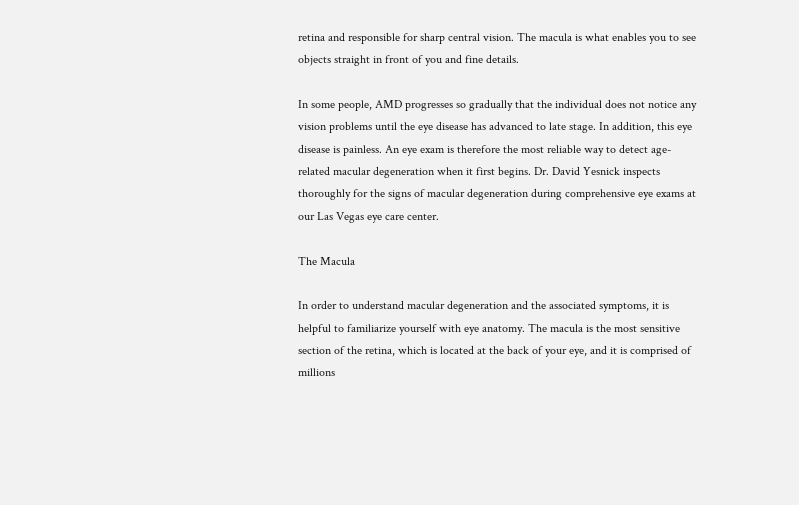retina and responsible for sharp central vision. The macula is what enables you to see objects straight in front of you and fine details.

In some people, AMD progresses so gradually that the individual does not notice any vision problems until the eye disease has advanced to late stage. In addition, this eye disease is painless. An eye exam is therefore the most reliable way to detect age-related macular degeneration when it first begins. Dr. David Yesnick inspects thoroughly for the signs of macular degeneration during comprehensive eye exams at our Las Vegas eye care center.

The Macula

In order to understand macular degeneration and the associated symptoms, it is helpful to familiarize yourself with eye anatomy. The macula is the most sensitive section of the retina, which is located at the back of your eye, and it is comprised of millions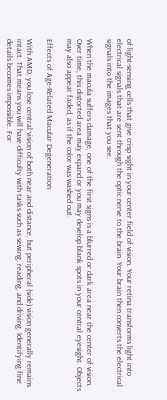of light-sensing cells that give crisp sight in your center field of vision. Your retina transforms light into electrical signals that are sent through the optic nerve to the brain. Your brain then converts the electrical signals into the images that you see.

When the macula suffers damage, one of the first signs is a blurred or dark area near the center of vision. Over time, this distorted area may expand or you may develop blank spots in your central eyesight. Objects may also appear faded, as if the color was washed out.

Effects of Age-Related Macular Degeneration

With AMD, you lose central vision of both near and distance, but peripheral (side) vision generally remains intact. That means you will have difficulty with tasks such as sewing, reading, and driving. Identifying fine details becomes impossible. For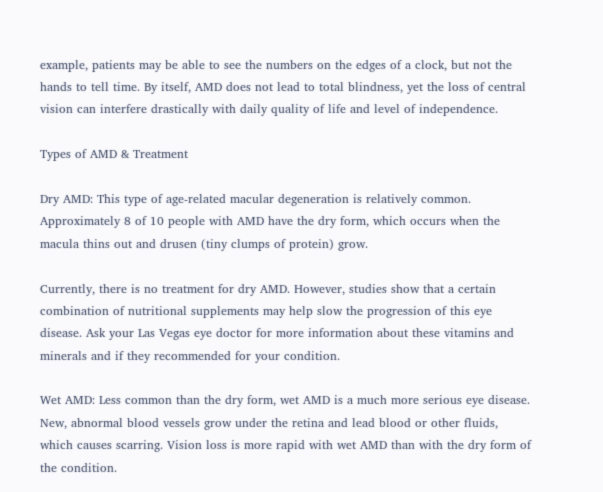example, patients may be able to see the numbers on the edges of a clock, but not the hands to tell time. By itself, AMD does not lead to total blindness, yet the loss of central vision can interfere drastically with daily quality of life and level of independence.

Types of AMD & Treatment

Dry AMD: This type of age-related macular degeneration is relatively common. Approximately 8 of 10 people with AMD have the dry form, which occurs when the macula thins out and drusen (tiny clumps of protein) grow.

Currently, there is no treatment for dry AMD. However, studies show that a certain combination of nutritional supplements may help slow the progression of this eye disease. Ask your Las Vegas eye doctor for more information about these vitamins and minerals and if they recommended for your condition.

Wet AMD: Less common than the dry form, wet AMD is a much more serious eye disease. New, abnormal blood vessels grow under the retina and lead blood or other fluids, which causes scarring. Vision loss is more rapid with wet AMD than with the dry form of the condition.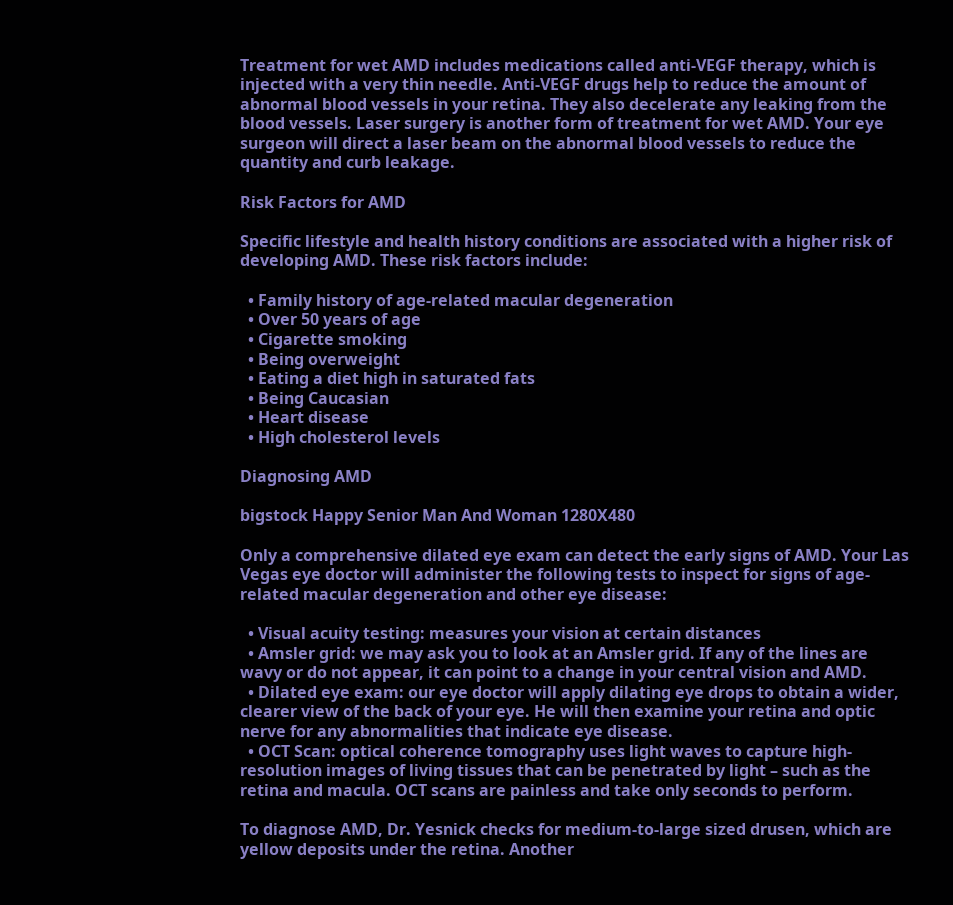Treatment for wet AMD includes medications called anti-VEGF therapy, which is injected with a very thin needle. Anti-VEGF drugs help to reduce the amount of abnormal blood vessels in your retina. They also decelerate any leaking from the blood vessels. Laser surgery is another form of treatment for wet AMD. Your eye surgeon will direct a laser beam on the abnormal blood vessels to reduce the quantity and curb leakage.

Risk Factors for AMD

Specific lifestyle and health history conditions are associated with a higher risk of developing AMD. These risk factors include:

  • Family history of age-related macular degeneration
  • Over 50 years of age
  • Cigarette smoking
  • Being overweight
  • Eating a diet high in saturated fats
  • Being Caucasian
  • Heart disease
  • High cholesterol levels

Diagnosing AMD

bigstock Happy Senior Man And Woman 1280X480

Only a comprehensive dilated eye exam can detect the early signs of AMD. Your Las Vegas eye doctor will administer the following tests to inspect for signs of age-related macular degeneration and other eye disease:

  • Visual acuity testing: measures your vision at certain distances
  • Amsler grid: we may ask you to look at an Amsler grid. If any of the lines are wavy or do not appear, it can point to a change in your central vision and AMD.
  • Dilated eye exam: our eye doctor will apply dilating eye drops to obtain a wider, clearer view of the back of your eye. He will then examine your retina and optic nerve for any abnormalities that indicate eye disease.
  • OCT Scan: optical coherence tomography uses light waves to capture high-resolution images of living tissues that can be penetrated by light – such as the retina and macula. OCT scans are painless and take only seconds to perform.

To diagnose AMD, Dr. Yesnick checks for medium-to-large sized drusen, which are yellow deposits under the retina. Another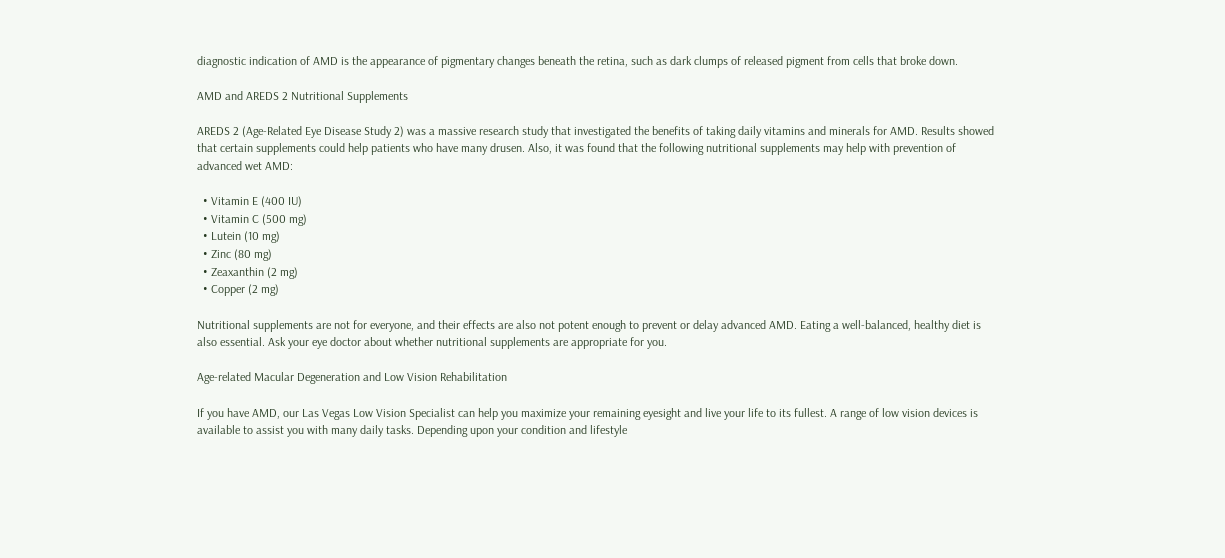diagnostic indication of AMD is the appearance of pigmentary changes beneath the retina, such as dark clumps of released pigment from cells that broke down.

AMD and AREDS 2 Nutritional Supplements

AREDS 2 (Age-Related Eye Disease Study 2) was a massive research study that investigated the benefits of taking daily vitamins and minerals for AMD. Results showed that certain supplements could help patients who have many drusen. Also, it was found that the following nutritional supplements may help with prevention of advanced wet AMD:

  • Vitamin E (400 IU)
  • Vitamin C (500 mg)
  • Lutein (10 mg)
  • Zinc (80 mg)
  • Zeaxanthin (2 mg)
  • Copper (2 mg)

Nutritional supplements are not for everyone, and their effects are also not potent enough to prevent or delay advanced AMD. Eating a well-balanced, healthy diet is also essential. Ask your eye doctor about whether nutritional supplements are appropriate for you.

Age-related Macular Degeneration and Low Vision Rehabilitation

If you have AMD, our Las Vegas Low Vision Specialist can help you maximize your remaining eyesight and live your life to its fullest. A range of low vision devices is available to assist you with many daily tasks. Depending upon your condition and lifestyle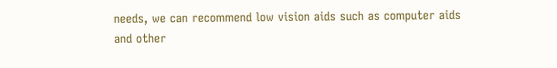needs, we can recommend low vision aids such as computer aids and other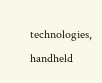technologies, handheld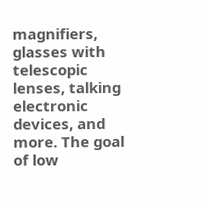magnifiers, glasses with telescopic lenses, talking electronic devices, and more. The goal of low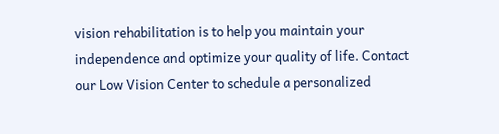vision rehabilitation is to help you maintain your independence and optimize your quality of life. Contact our Low Vision Center to schedule a personalized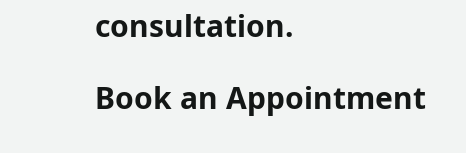consultation.

Book an Appointment